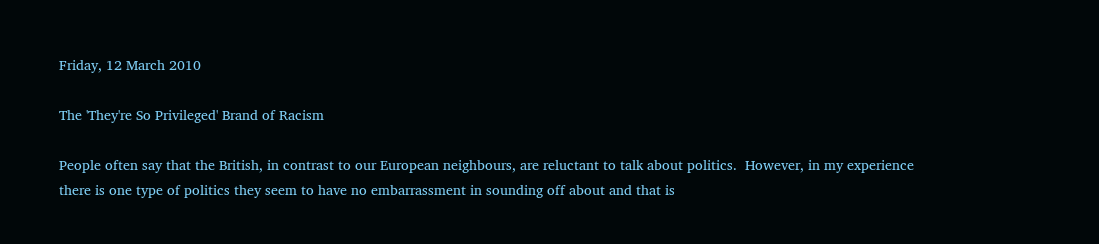Friday, 12 March 2010

The 'They're So Privileged' Brand of Racism

People often say that the British, in contrast to our European neighbours, are reluctant to talk about politics.  However, in my experience there is one type of politics they seem to have no embarrassment in sounding off about and that is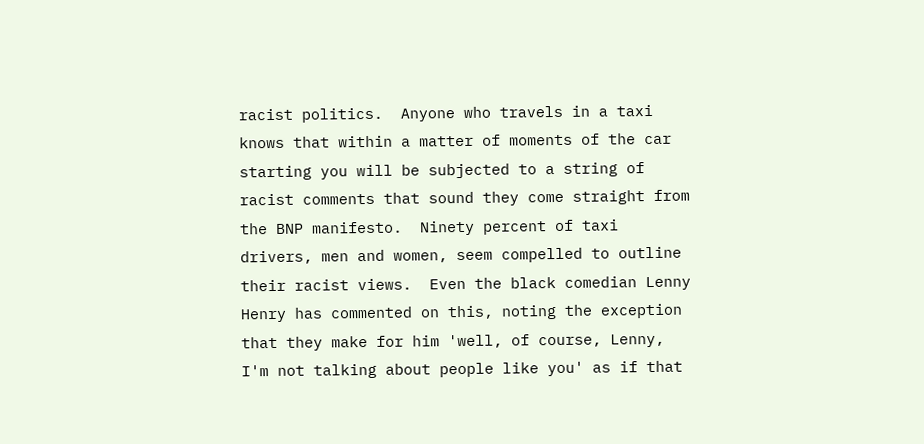racist politics.  Anyone who travels in a taxi knows that within a matter of moments of the car starting you will be subjected to a string of racist comments that sound they come straight from the BNP manifesto.  Ninety percent of taxi drivers, men and women, seem compelled to outline their racist views.  Even the black comedian Lenny Henry has commented on this, noting the exception that they make for him 'well, of course, Lenny, I'm not talking about people like you' as if that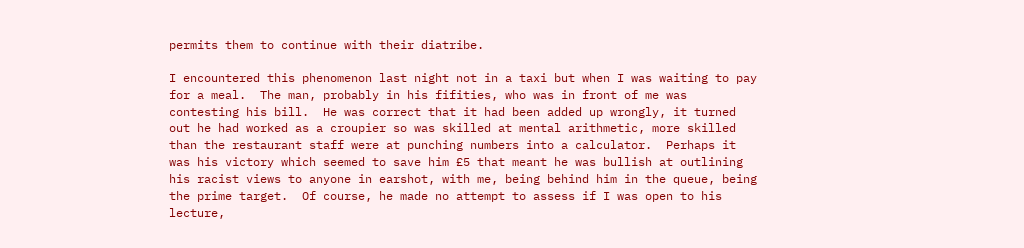permits them to continue with their diatribe.

I encountered this phenomenon last night not in a taxi but when I was waiting to pay for a meal.  The man, probably in his fifities, who was in front of me was contesting his bill.  He was correct that it had been added up wrongly, it turned out he had worked as a croupier so was skilled at mental arithmetic, more skilled than the restaurant staff were at punching numbers into a calculator.  Perhaps it was his victory which seemed to save him £5 that meant he was bullish at outlining his racist views to anyone in earshot, with me, being behind him in the queue, being the prime target.  Of course, he made no attempt to assess if I was open to his lecture,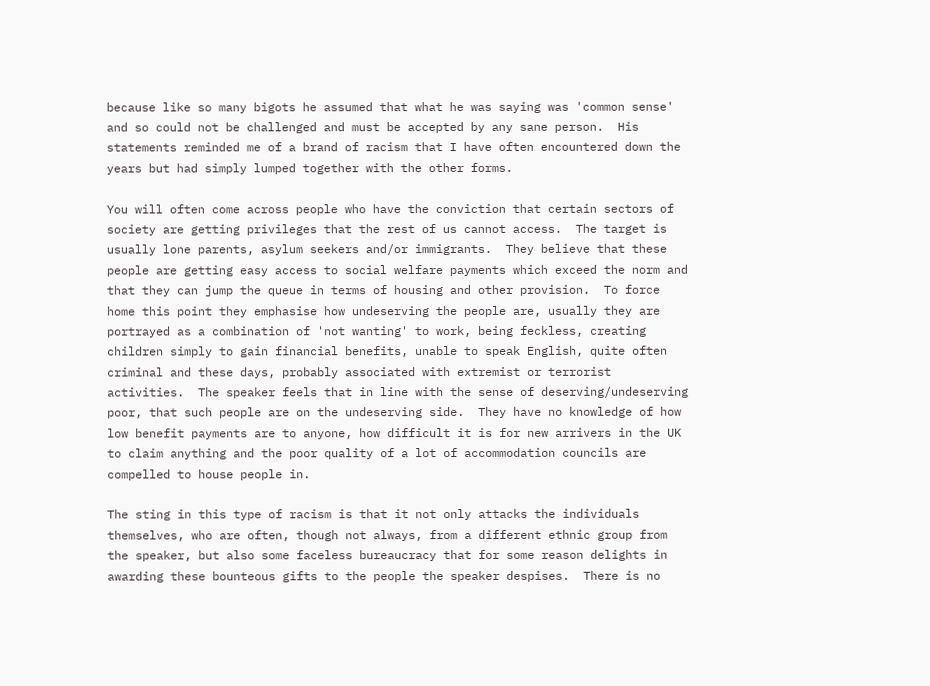because like so many bigots he assumed that what he was saying was 'common sense' and so could not be challenged and must be accepted by any sane person.  His statements reminded me of a brand of racism that I have often encountered down the years but had simply lumped together with the other forms.

You will often come across people who have the conviction that certain sectors of society are getting privileges that the rest of us cannot access.  The target is usually lone parents, asylum seekers and/or immigrants.  They believe that these people are getting easy access to social welfare payments which exceed the norm and that they can jump the queue in terms of housing and other provision.  To force home this point they emphasise how undeserving the people are, usually they are portrayed as a combination of 'not wanting' to work, being feckless, creating children simply to gain financial benefits, unable to speak English, quite often criminal and these days, probably associated with extremist or terrorist activities.  The speaker feels that in line with the sense of deserving/undeserving poor, that such people are on the undeserving side.  They have no knowledge of how low benefit payments are to anyone, how difficult it is for new arrivers in the UK to claim anything and the poor quality of a lot of accommodation councils are compelled to house people in.

The sting in this type of racism is that it not only attacks the individuals themselves, who are often, though not always, from a different ethnic group from the speaker, but also some faceless bureaucracy that for some reason delights in awarding these bounteous gifts to the people the speaker despises.  There is no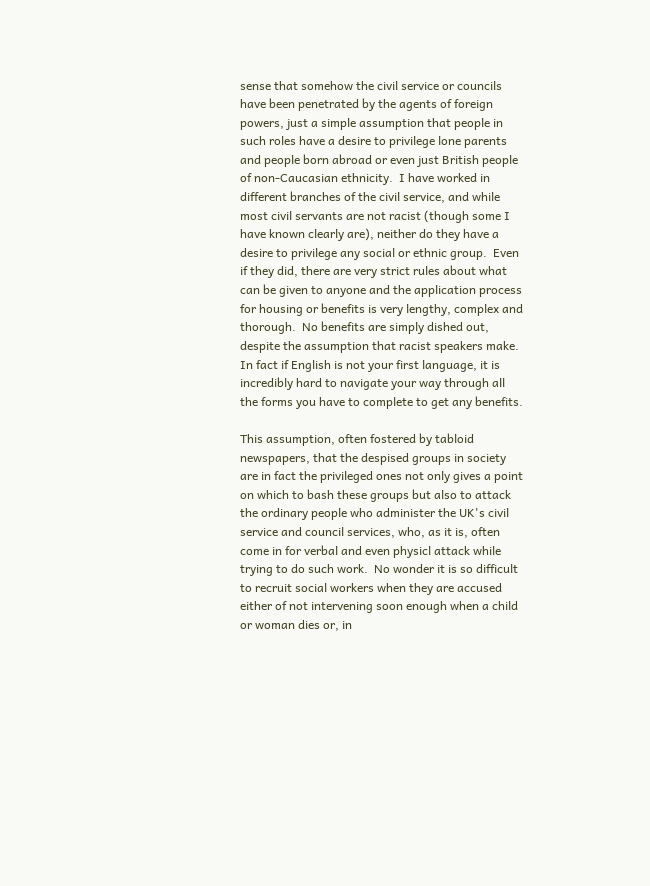sense that somehow the civil service or councils have been penetrated by the agents of foreign powers, just a simple assumption that people in such roles have a desire to privilege lone parents and people born abroad or even just British people of non-Caucasian ethnicity.  I have worked in different branches of the civil service, and while most civil servants are not racist (though some I have known clearly are), neither do they have a desire to privilege any social or ethnic group.  Even if they did, there are very strict rules about what can be given to anyone and the application process for housing or benefits is very lengthy, complex and thorough.  No benefits are simply dished out, despite the assumption that racist speakers make.  In fact if English is not your first language, it is incredibly hard to navigate your way through all the forms you have to complete to get any benefits.

This assumption, often fostered by tabloid newspapers, that the despised groups in society are in fact the privileged ones not only gives a point on which to bash these groups but also to attack the ordinary people who administer the UK's civil service and council services, who, as it is, often come in for verbal and even physicl attack while trying to do such work.  No wonder it is so difficult to recruit social workers when they are accused either of not intervening soon enough when a child or woman dies or, in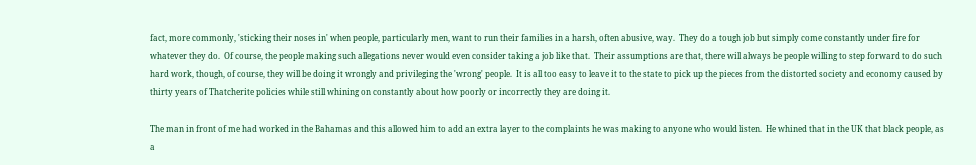fact, more commonly, 'sticking their noses in' when people, particularly men, want to run their families in a harsh, often abusive, way.  They do a tough job but simply come constantly under fire for whatever they do.  Of course, the people making such allegations never would even consider taking a job like that.  Their assumptions are that, there will always be people willing to step forward to do such hard work, though, of course, they will be doing it wrongly and privileging the 'wrong' people.  It is all too easy to leave it to the state to pick up the pieces from the distorted society and economy caused by thirty years of Thatcherite policies while still whining on constantly about how poorly or incorrectly they are doing it.

The man in front of me had worked in the Bahamas and this allowed him to add an extra layer to the complaints he was making to anyone who would listen.  He whined that in the UK that black people, as a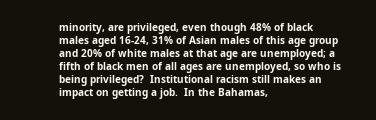minority, are privileged, even though 48% of black males aged 16-24, 31% of Asian males of this age group and 20% of white males at that age are unemployed; a fifth of black men of all ages are unemployed, so who is being privileged?  Institutional racism still makes an impact on getting a job.  In the Bahamas,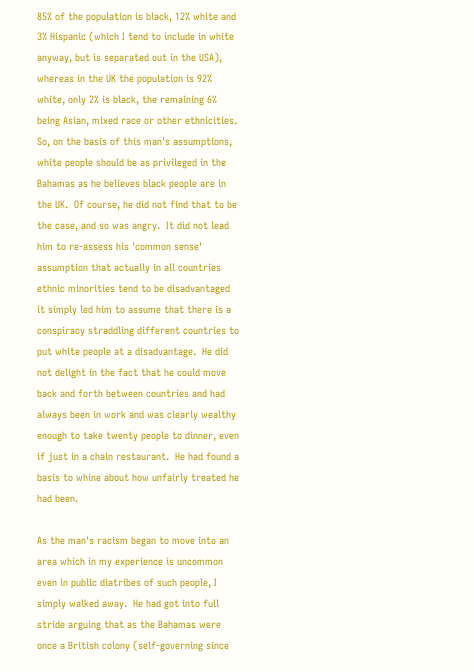85% of the population is black, 12% white and 3% Hispanic (which I tend to include in white anyway, but is separated out in the USA), whereas in the UK the population is 92% white, only 2% is black, the remaining 6% being Asian, mixed race or other ethnicities.  So, on the basis of this man's assumptions, white people should be as privileged in the Bahamas as he believes black people are in the UK.  Of course, he did not find that to be the case, and so was angry.  It did not lead him to re-assess his 'common sense' assumption that actually in all countries ethnic minorities tend to be disadvantaged it simply led him to assume that there is a conspiracy straddling different countries to put white people at a disadvantage.  He did not delight in the fact that he could move back and forth between countries and had always been in work and was clearly wealthy enough to take twenty people to dinner, even if just in a chain restaurant.  He had found a basis to whine about how unfairly treated he had been.

As the man's racism began to move into an area which in my experience is uncommon even in public diatribes of such people, I simply walked away.  He had got into full stride arguing that as the Bahamas were once a British colony (self-governing since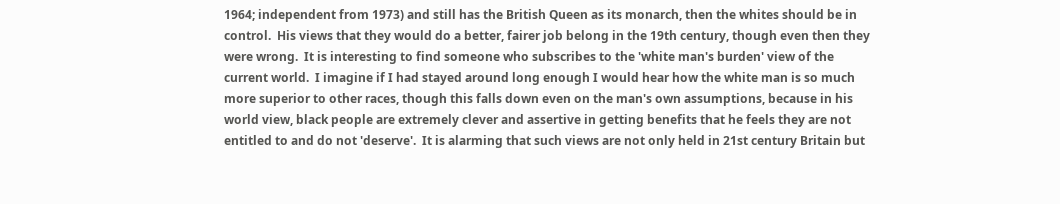1964; independent from 1973) and still has the British Queen as its monarch, then the whites should be in control.  His views that they would do a better, fairer job belong in the 19th century, though even then they were wrong.  It is interesting to find someone who subscribes to the 'white man's burden' view of the current world.  I imagine if I had stayed around long enough I would hear how the white man is so much more superior to other races, though this falls down even on the man's own assumptions, because in his world view, black people are extremely clever and assertive in getting benefits that he feels they are not entitled to and do not 'deserve'.  It is alarming that such views are not only held in 21st century Britain but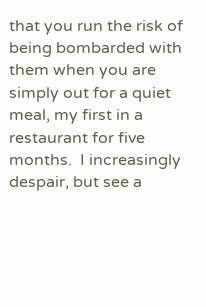that you run the risk of being bombarded with them when you are simply out for a quiet meal, my first in a restaurant for five months.  I increasingly despair, but see a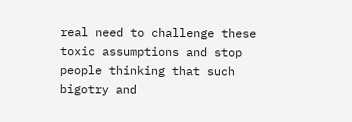real need to challenge these toxic assumptions and stop people thinking that such bigotry and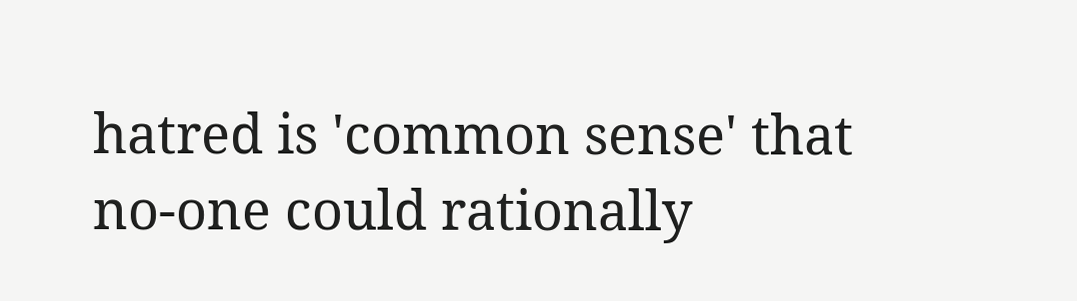hatred is 'common sense' that no-one could rationally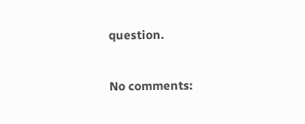question.

No comments: